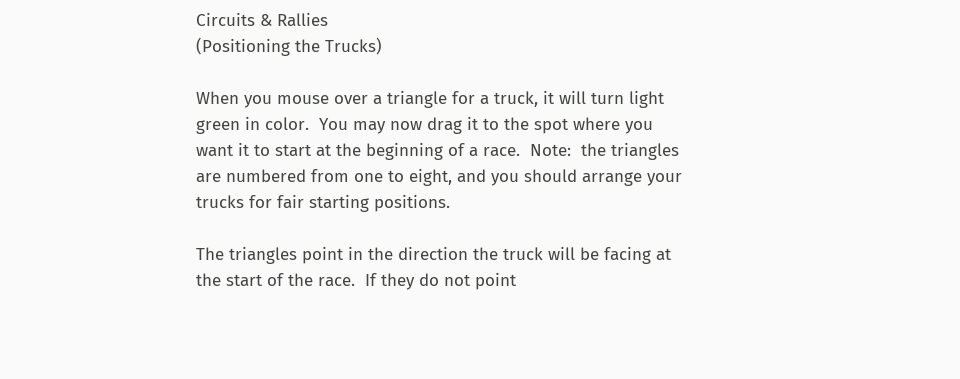Circuits & Rallies
(Positioning the Trucks)

When you mouse over a triangle for a truck, it will turn light green in color.  You may now drag it to the spot where you want it to start at the beginning of a race.  Note:  the triangles are numbered from one to eight, and you should arrange your trucks for fair starting positions.

The triangles point in the direction the truck will be facing at the start of the race.  If they do not point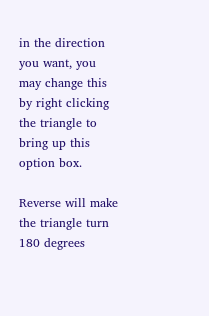in the direction you want, you may change this by right clicking the triangle to bring up this option box.

Reverse will make the triangle turn 180 degrees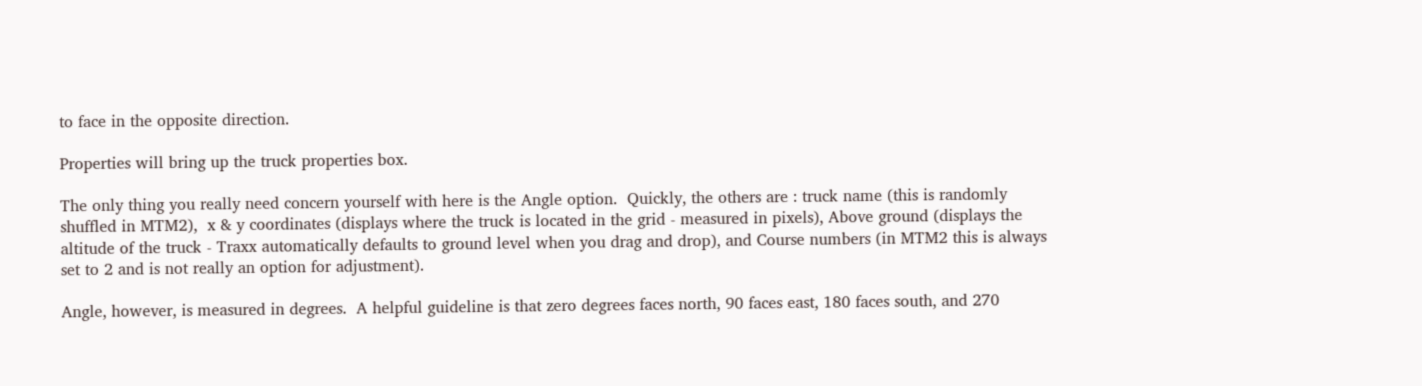to face in the opposite direction.

Properties will bring up the truck properties box.

The only thing you really need concern yourself with here is the Angle option.  Quickly, the others are : truck name (this is randomly shuffled in MTM2),  x & y coordinates (displays where the truck is located in the grid - measured in pixels), Above ground (displays the altitude of the truck - Traxx automatically defaults to ground level when you drag and drop), and Course numbers (in MTM2 this is always set to 2 and is not really an option for adjustment).

Angle, however, is measured in degrees.  A helpful guideline is that zero degrees faces north, 90 faces east, 180 faces south, and 270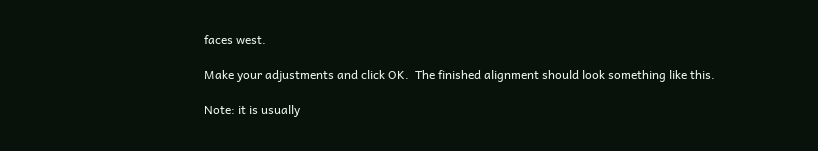faces west.

Make your adjustments and click OK.  The finished alignment should look something like this.

Note: it is usually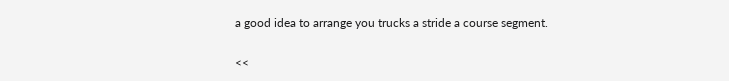a good idea to arrange you trucks a stride a course segment.

<<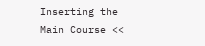Inserting the Main Course <<